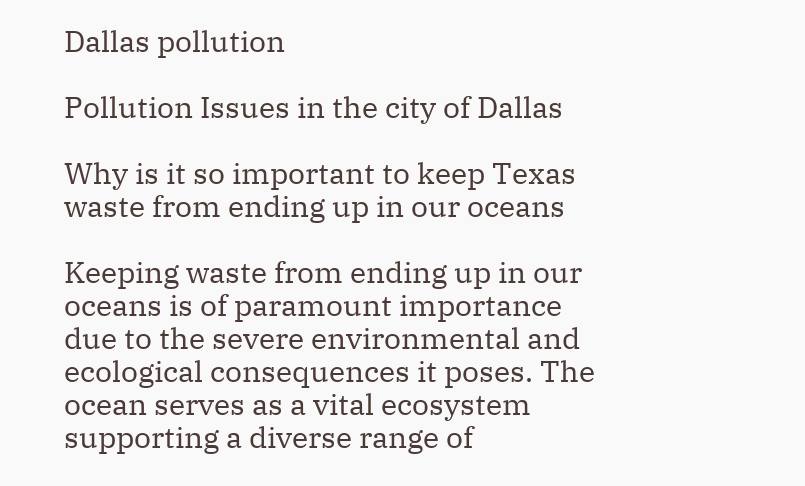Dallas pollution

Pollution Issues in the city of Dallas

Why is it so important to keep Texas waste from ending up in our oceans

Keeping waste from ending up in our oceans is of paramount importance due to the severe environmental and ecological consequences it poses. The ocean serves as a vital ecosystem supporting a diverse range of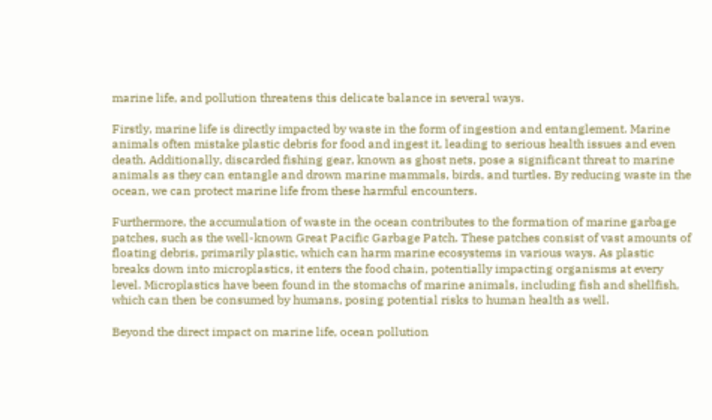marine life, and pollution threatens this delicate balance in several ways.

Firstly, marine life is directly impacted by waste in the form of ingestion and entanglement. Marine animals often mistake plastic debris for food and ingest it, leading to serious health issues and even death. Additionally, discarded fishing gear, known as ghost nets, pose a significant threat to marine animals as they can entangle and drown marine mammals, birds, and turtles. By reducing waste in the ocean, we can protect marine life from these harmful encounters.

Furthermore, the accumulation of waste in the ocean contributes to the formation of marine garbage patches, such as the well-known Great Pacific Garbage Patch. These patches consist of vast amounts of floating debris, primarily plastic, which can harm marine ecosystems in various ways. As plastic breaks down into microplastics, it enters the food chain, potentially impacting organisms at every level. Microplastics have been found in the stomachs of marine animals, including fish and shellfish, which can then be consumed by humans, posing potential risks to human health as well.

Beyond the direct impact on marine life, ocean pollution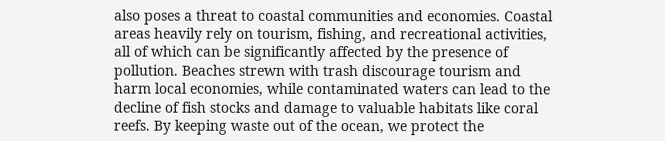also poses a threat to coastal communities and economies. Coastal areas heavily rely on tourism, fishing, and recreational activities, all of which can be significantly affected by the presence of pollution. Beaches strewn with trash discourage tourism and harm local economies, while contaminated waters can lead to the decline of fish stocks and damage to valuable habitats like coral reefs. By keeping waste out of the ocean, we protect the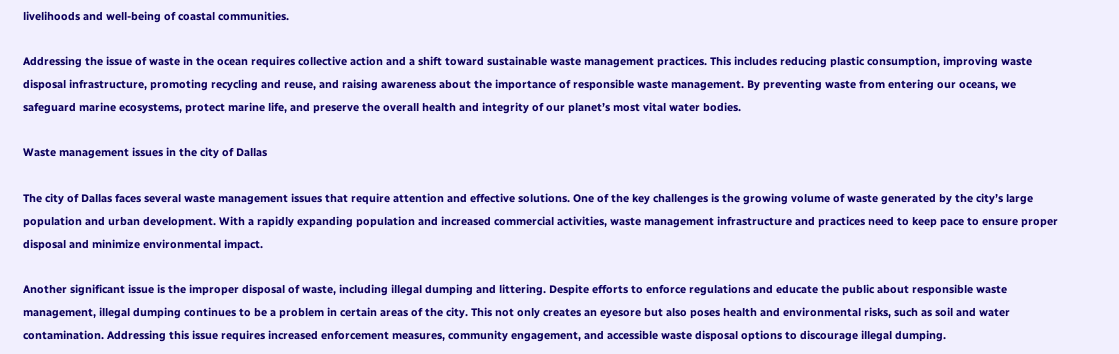livelihoods and well-being of coastal communities.

Addressing the issue of waste in the ocean requires collective action and a shift toward sustainable waste management practices. This includes reducing plastic consumption, improving waste disposal infrastructure, promoting recycling and reuse, and raising awareness about the importance of responsible waste management. By preventing waste from entering our oceans, we safeguard marine ecosystems, protect marine life, and preserve the overall health and integrity of our planet’s most vital water bodies.

Waste management issues in the city of Dallas

The city of Dallas faces several waste management issues that require attention and effective solutions. One of the key challenges is the growing volume of waste generated by the city’s large population and urban development. With a rapidly expanding population and increased commercial activities, waste management infrastructure and practices need to keep pace to ensure proper disposal and minimize environmental impact.

Another significant issue is the improper disposal of waste, including illegal dumping and littering. Despite efforts to enforce regulations and educate the public about responsible waste management, illegal dumping continues to be a problem in certain areas of the city. This not only creates an eyesore but also poses health and environmental risks, such as soil and water contamination. Addressing this issue requires increased enforcement measures, community engagement, and accessible waste disposal options to discourage illegal dumping.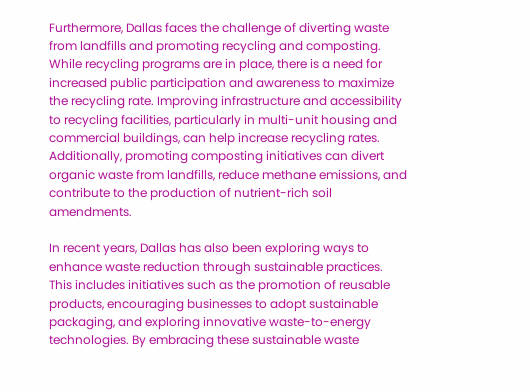Furthermore, Dallas faces the challenge of diverting waste from landfills and promoting recycling and composting. While recycling programs are in place, there is a need for increased public participation and awareness to maximize the recycling rate. Improving infrastructure and accessibility to recycling facilities, particularly in multi-unit housing and commercial buildings, can help increase recycling rates. Additionally, promoting composting initiatives can divert organic waste from landfills, reduce methane emissions, and contribute to the production of nutrient-rich soil amendments.

In recent years, Dallas has also been exploring ways to enhance waste reduction through sustainable practices. This includes initiatives such as the promotion of reusable products, encouraging businesses to adopt sustainable packaging, and exploring innovative waste-to-energy technologies. By embracing these sustainable waste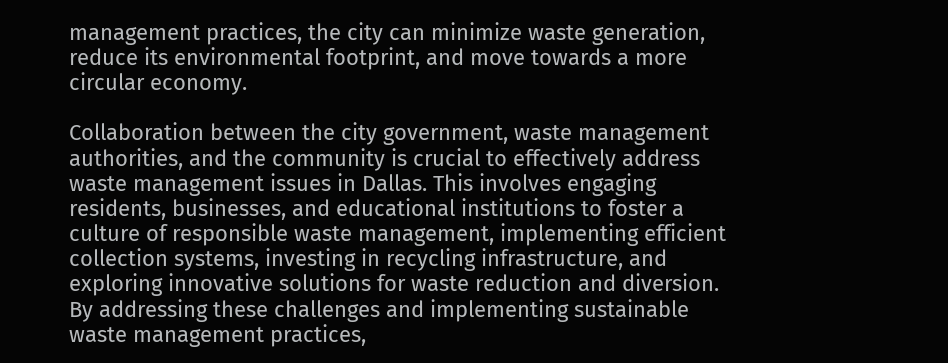management practices, the city can minimize waste generation, reduce its environmental footprint, and move towards a more circular economy.

Collaboration between the city government, waste management authorities, and the community is crucial to effectively address waste management issues in Dallas. This involves engaging residents, businesses, and educational institutions to foster a culture of responsible waste management, implementing efficient collection systems, investing in recycling infrastructure, and exploring innovative solutions for waste reduction and diversion. By addressing these challenges and implementing sustainable waste management practices,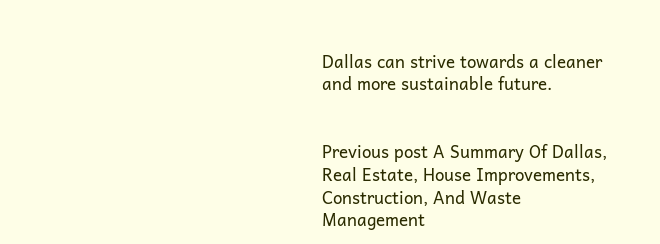Dallas can strive towards a cleaner and more sustainable future.


Previous post A Summary Of Dallas, Real Estate, House Improvements, Construction, And Waste Management